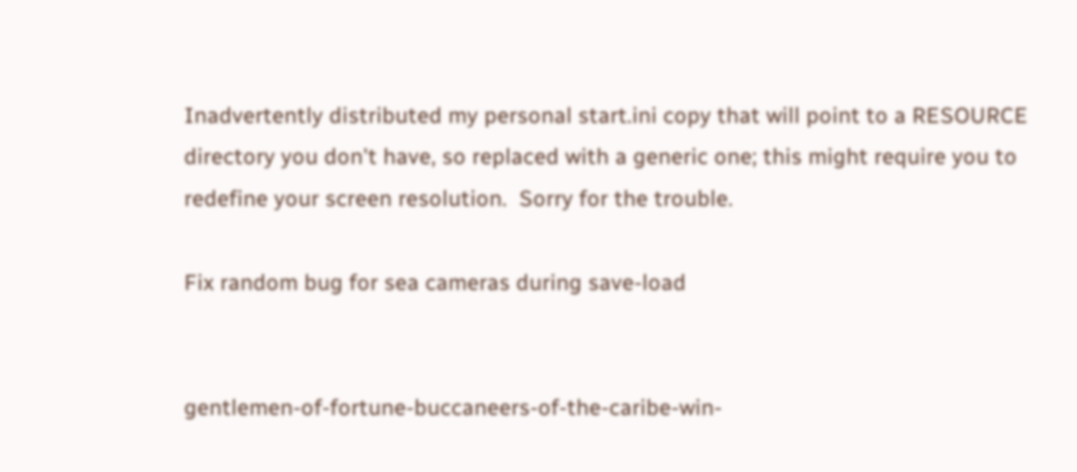Inadvertently distributed my personal start.ini copy that will point to a RESOURCE directory you don't have, so replaced with a generic one; this might require you to redefine your screen resolution.  Sorry for the trouble.

Fix random bug for sea cameras during save-load


gentlemen-of-fortune-buccaneers-of-the-caribe-win-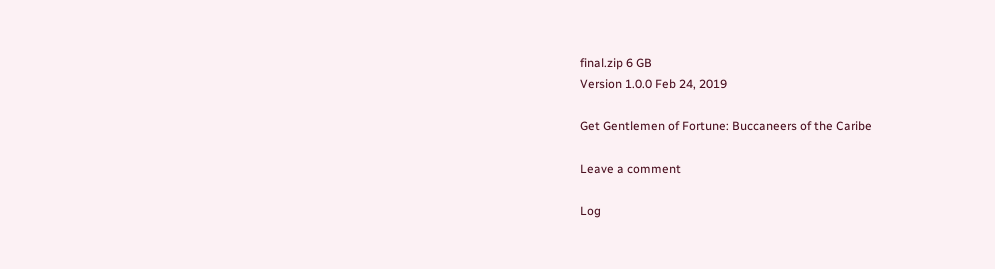final.zip 6 GB
Version 1.0.0 Feb 24, 2019

Get Gentlemen of Fortune: Buccaneers of the Caribe

Leave a comment

Log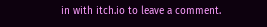in with itch.io to leave a comment.